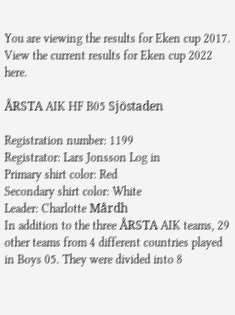You are viewing the results for Eken cup 2017. View the current results for Eken cup 2022 here.

ÅRSTA AIK HF B05 Sjöstaden

Registration number: 1199
Registrator: Lars Jonsson Log in
Primary shirt color: Red
Secondary shirt color: White
Leader: Charlotte Mårdh
In addition to the three ÅRSTA AIK teams, 29 other teams from 4 different countries played in Boys 05. They were divided into 8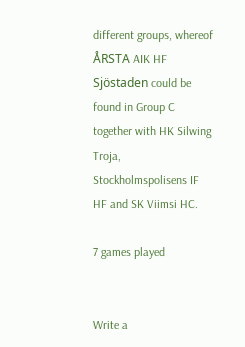different groups, whereof ÅRSTA AIK HF Sjöstaden could be found in Group C together with HK Silwing Troja, Stockholmspolisens IF HF and SK Viimsi HC.

7 games played


Write a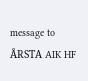message to ÅRSTA AIK HF